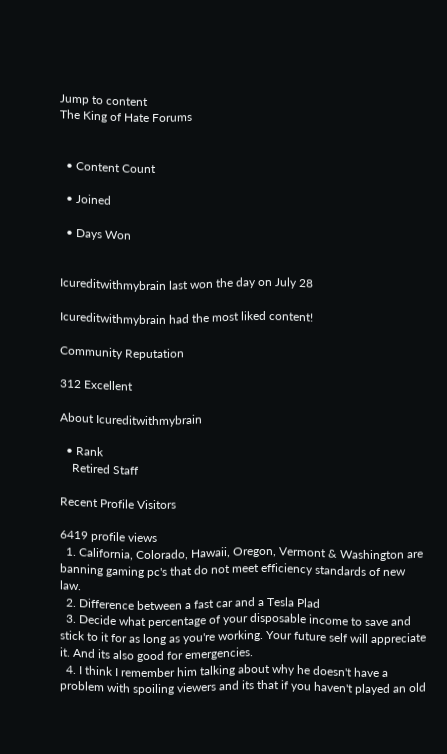Jump to content
The King of Hate Forums


  • Content Count

  • Joined

  • Days Won


Icureditwithmybrain last won the day on July 28

Icureditwithmybrain had the most liked content!

Community Reputation

312 Excellent

About Icureditwithmybrain

  • Rank
    Retired Staff

Recent Profile Visitors

6419 profile views
  1. California, Colorado, Hawaii, Oregon, Vermont & Washington are banning gaming pc's that do not meet efficiency standards of new law.
  2. Difference between a fast car and a Tesla Plad
  3. Decide what percentage of your disposable income to save and stick to it for as long as you're working. Your future self will appreciate it. And its also good for emergencies.
  4. I think I remember him talking about why he doesn't have a problem with spoiling viewers and its that if you haven't played an old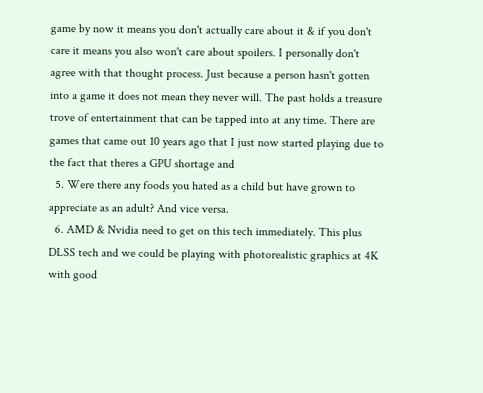game by now it means you don't actually care about it & if you don't care it means you also won't care about spoilers. I personally don't agree with that thought process. Just because a person hasn't gotten into a game it does not mean they never will. The past holds a treasure trove of entertainment that can be tapped into at any time. There are games that came out 10 years ago that I just now started playing due to the fact that theres a GPU shortage and
  5. Were there any foods you hated as a child but have grown to appreciate as an adult? And vice versa.
  6. AMD & Nvidia need to get on this tech immediately. This plus DLSS tech and we could be playing with photorealistic graphics at 4K with good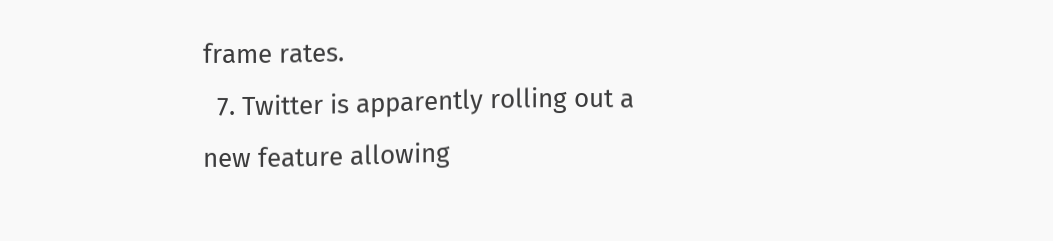frame rates.
  7. Twitter is apparently rolling out a new feature allowing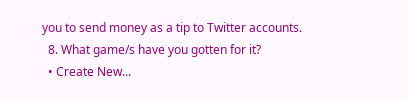you to send money as a tip to Twitter accounts.
  8. What game/s have you gotten for it?
  • Create New...